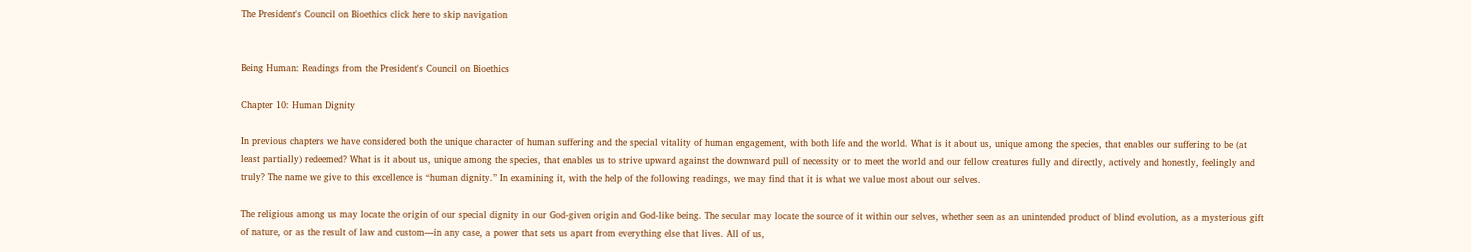The President's Council on Bioethics click here to skip navigation


Being Human: Readings from the President's Council on Bioethics

Chapter 10: Human Dignity

In previous chapters we have considered both the unique character of human suffering and the special vitality of human engagement, with both life and the world. What is it about us, unique among the species, that enables our suffering to be (at least partially) redeemed? What is it about us, unique among the species, that enables us to strive upward against the downward pull of necessity or to meet the world and our fellow creatures fully and directly, actively and honestly, feelingly and truly? The name we give to this excellence is “human dignity.” In examining it, with the help of the following readings, we may find that it is what we value most about our selves.

The religious among us may locate the origin of our special dignity in our God-given origin and God-like being. The secular may locate the source of it within our selves, whether seen as an unintended product of blind evolution, as a mysterious gift of nature, or as the result of law and custom—in any case, a power that sets us apart from everything else that lives. All of us,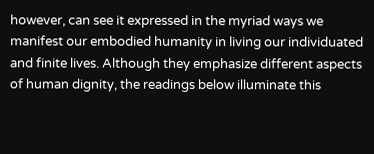however, can see it expressed in the myriad ways we manifest our embodied humanity in living our individuated and finite lives. Although they emphasize different aspects of human dignity, the readings below illuminate this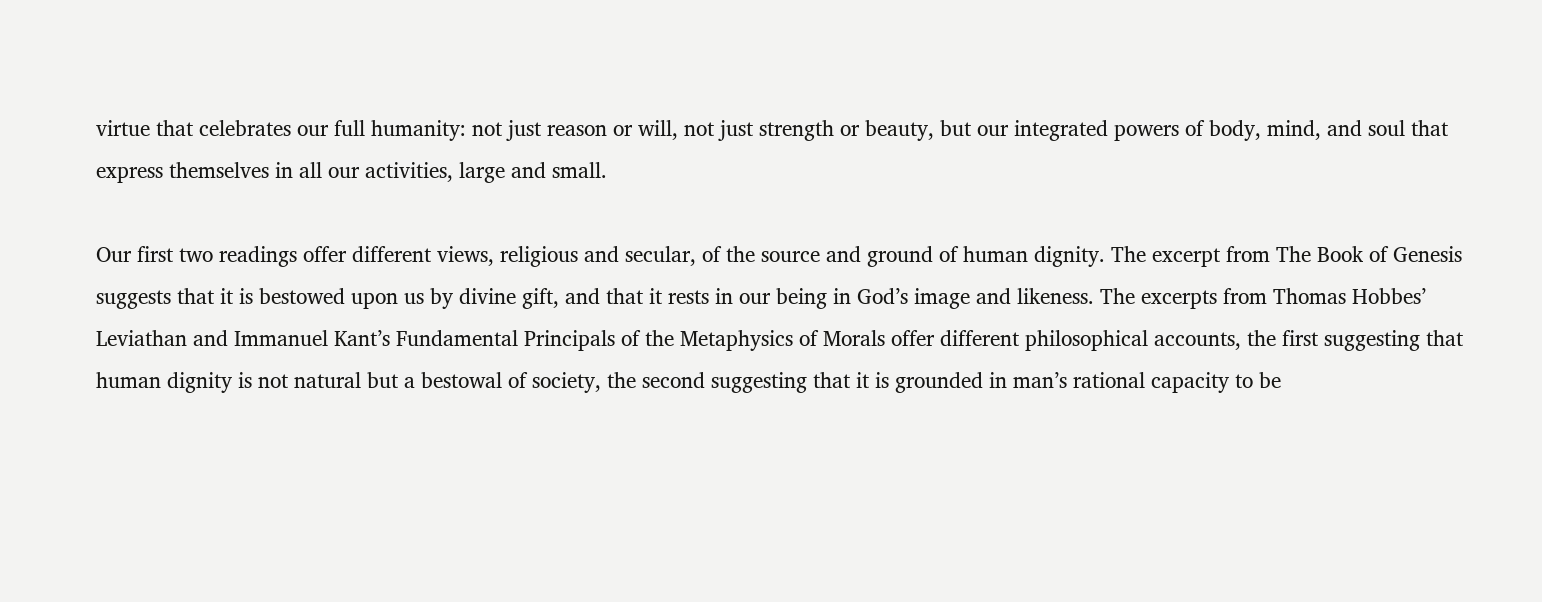virtue that celebrates our full humanity: not just reason or will, not just strength or beauty, but our integrated powers of body, mind, and soul that express themselves in all our activities, large and small.

Our first two readings offer different views, religious and secular, of the source and ground of human dignity. The excerpt from The Book of Genesis suggests that it is bestowed upon us by divine gift, and that it rests in our being in God’s image and likeness. The excerpts from Thomas Hobbes’ Leviathan and Immanuel Kant’s Fundamental Principals of the Metaphysics of Morals offer different philosophical accounts, the first suggesting that human dignity is not natural but a bestowal of society, the second suggesting that it is grounded in man’s rational capacity to be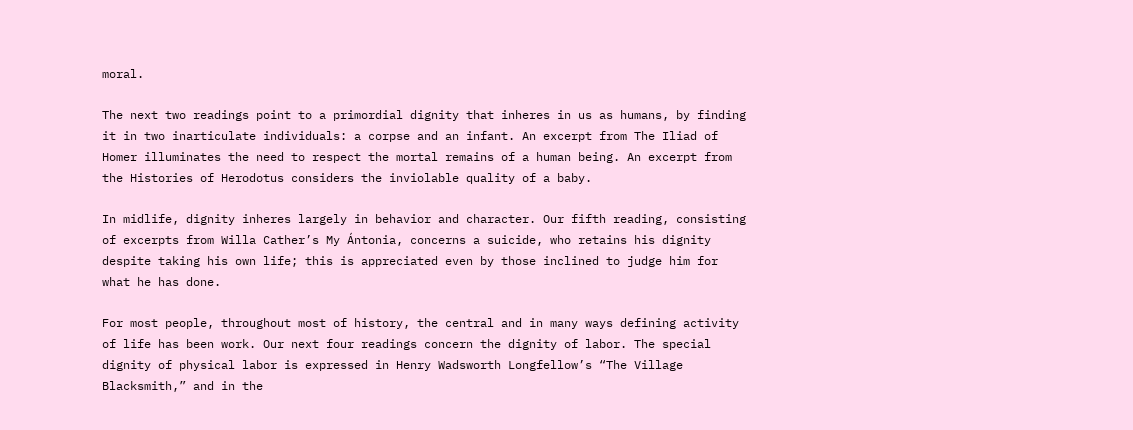moral.

The next two readings point to a primordial dignity that inheres in us as humans, by finding it in two inarticulate individuals: a corpse and an infant. An excerpt from The Iliad of Homer illuminates the need to respect the mortal remains of a human being. An excerpt from the Histories of Herodotus considers the inviolable quality of a baby.

In midlife, dignity inheres largely in behavior and character. Our fifth reading, consisting of excerpts from Willa Cather’s My Ántonia, concerns a suicide, who retains his dignity despite taking his own life; this is appreciated even by those inclined to judge him for what he has done.

For most people, throughout most of history, the central and in many ways defining activity of life has been work. Our next four readings concern the dignity of labor. The special dignity of physical labor is expressed in Henry Wadsworth Longfellow’s “The Village Blacksmith,” and in the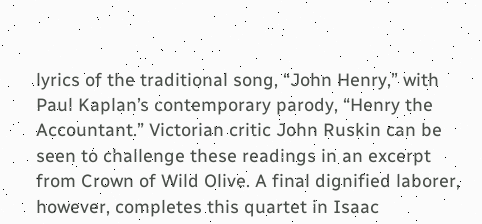lyrics of the traditional song, “John Henry,” with Paul Kaplan’s contemporary parody, “Henry the Accountant.” Victorian critic John Ruskin can be seen to challenge these readings in an excerpt from Crown of Wild Olive. A final dignified laborer, however, completes this quartet in Isaac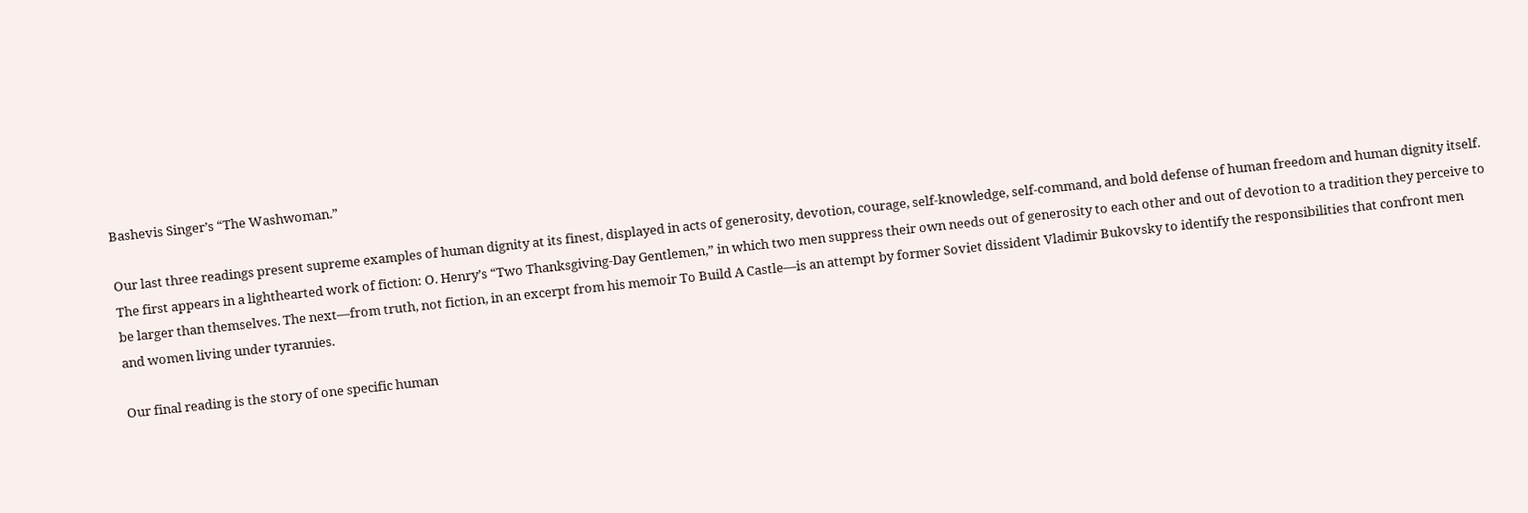Bashevis Singer’s “The Washwoman.”

Our last three readings present supreme examples of human dignity at its finest, displayed in acts of generosity, devotion, courage, self-knowledge, self-command, and bold defense of human freedom and human dignity itself. The first appears in a lighthearted work of fiction: O. Henry’s “Two Thanksgiving-Day Gentlemen,” in which two men suppress their own needs out of generosity to each other and out of devotion to a tradition they perceive to be larger than themselves. The next—from truth, not fiction, in an excerpt from his memoir To Build A Castle—is an attempt by former Soviet dissident Vladimir Bukovsky to identify the responsibilities that confront men and women living under tyrannies.

Our final reading is the story of one specific human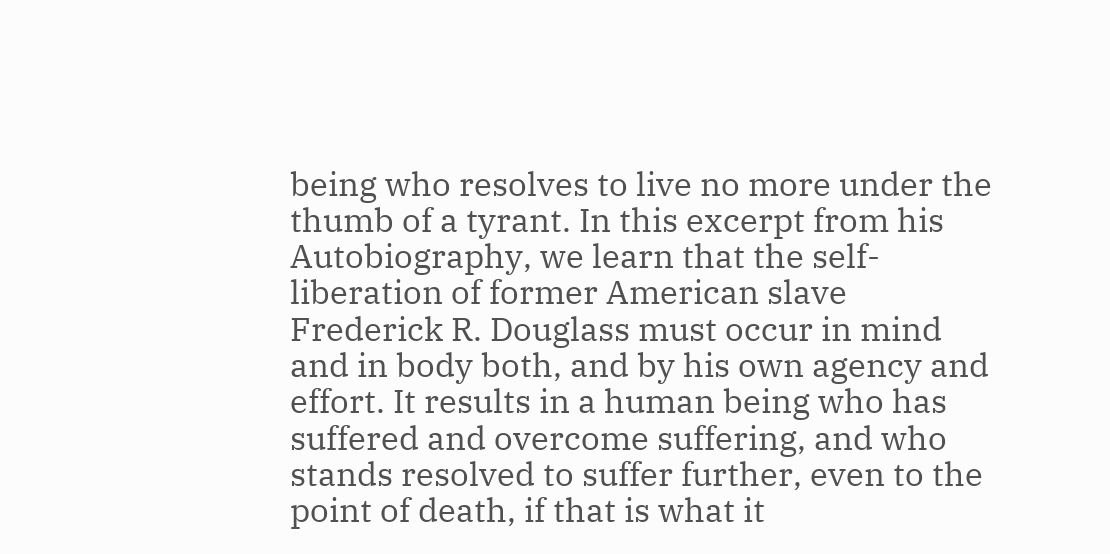being who resolves to live no more under the thumb of a tyrant. In this excerpt from his Autobiography, we learn that the self-liberation of former American slave Frederick R. Douglass must occur in mind and in body both, and by his own agency and effort. It results in a human being who has suffered and overcome suffering, and who stands resolved to suffer further, even to the point of death, if that is what it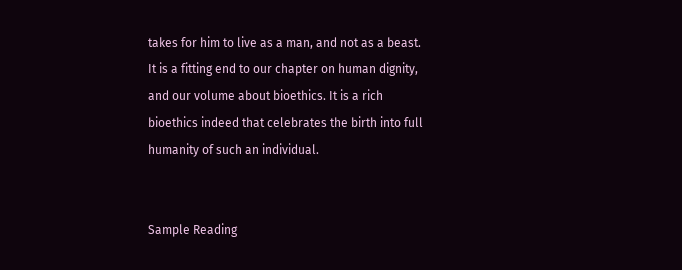takes for him to live as a man, and not as a beast. It is a fitting end to our chapter on human dignity, and our volume about bioethics. It is a rich bioethics indeed that celebrates the birth into full humanity of such an individual.


Sample Reading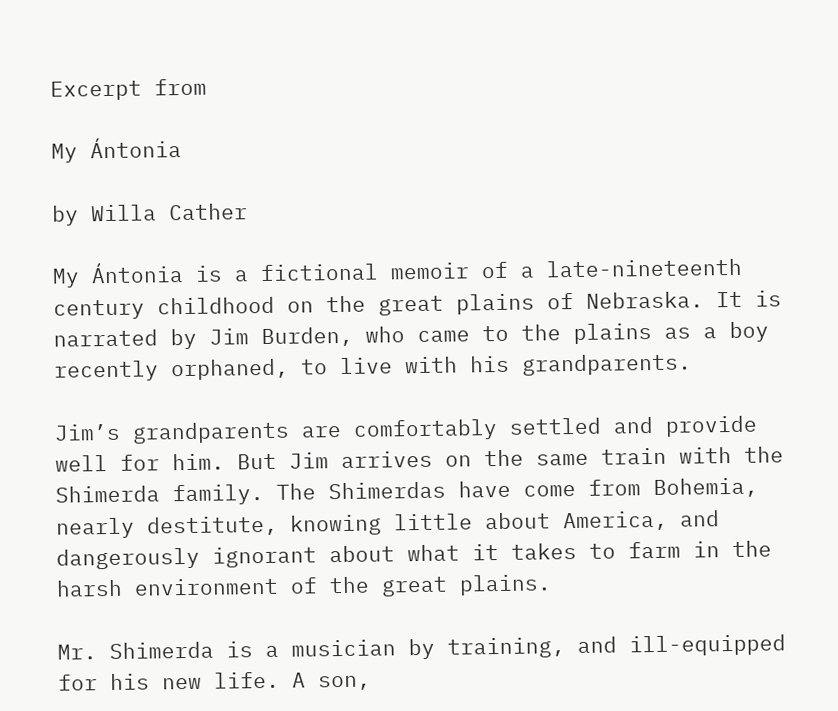Excerpt from

My Ántonia

by Willa Cather

My Ántonia is a fictional memoir of a late-nineteenth century childhood on the great plains of Nebraska. It is narrated by Jim Burden, who came to the plains as a boy recently orphaned, to live with his grandparents.

Jim’s grandparents are comfortably settled and provide well for him. But Jim arrives on the same train with the Shimerda family. The Shimerdas have come from Bohemia, nearly destitute, knowing little about America, and dangerously ignorant about what it takes to farm in the harsh environment of the great plains.

Mr. Shimerda is a musician by training, and ill-equipped for his new life. A son,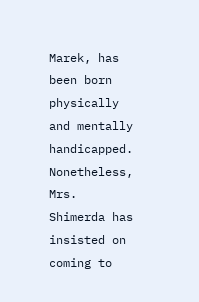Marek, has been born physically and mentally handicapped. Nonetheless, Mrs. Shimerda has insisted on coming to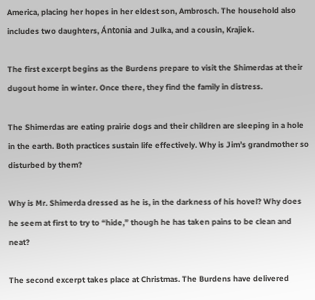America, placing her hopes in her eldest son, Ambrosch. The household also includes two daughters, Ántonia and Julka, and a cousin, Krajiek.

The first excerpt begins as the Burdens prepare to visit the Shimerdas at their dugout home in winter. Once there, they find the family in distress.

The Shimerdas are eating prairie dogs and their children are sleeping in a hole in the earth. Both practices sustain life effectively. Why is Jim’s grandmother so disturbed by them?

Why is Mr. Shimerda dressed as he is, in the darkness of his hovel? Why does he seem at first to try to “hide,” though he has taken pains to be clean and neat?

The second excerpt takes place at Christmas. The Burdens have delivered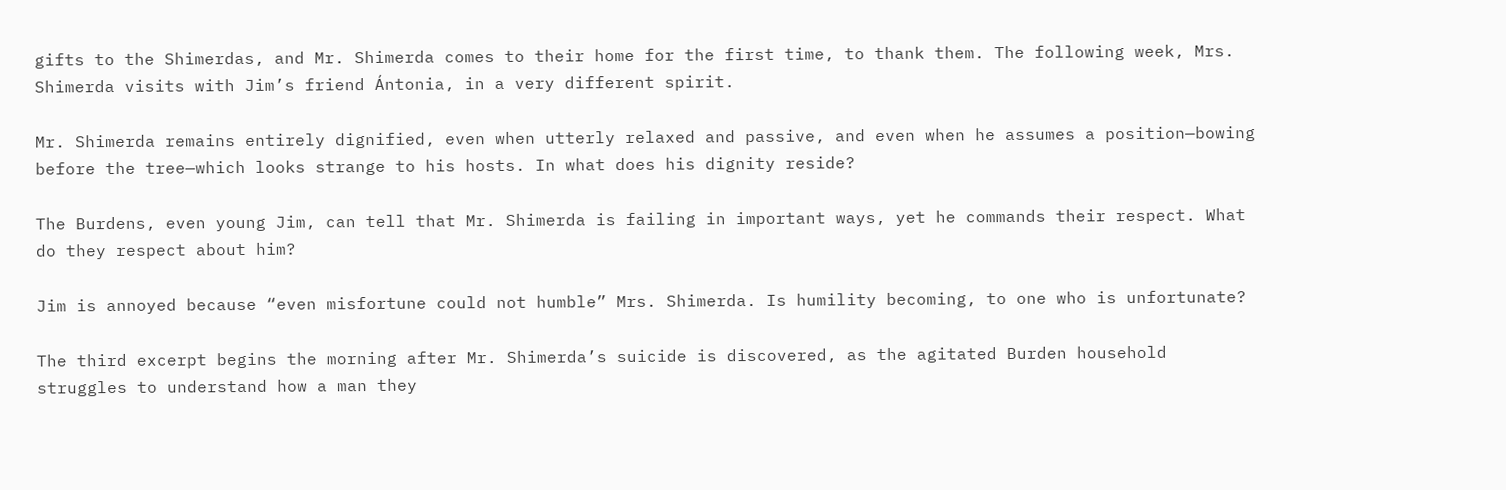gifts to the Shimerdas, and Mr. Shimerda comes to their home for the first time, to thank them. The following week, Mrs. Shimerda visits with Jim’s friend Ántonia, in a very different spirit.

Mr. Shimerda remains entirely dignified, even when utterly relaxed and passive, and even when he assumes a position—bowing before the tree—which looks strange to his hosts. In what does his dignity reside?

The Burdens, even young Jim, can tell that Mr. Shimerda is failing in important ways, yet he commands their respect. What do they respect about him?

Jim is annoyed because “even misfortune could not humble” Mrs. Shimerda. Is humility becoming, to one who is unfortunate?

The third excerpt begins the morning after Mr. Shimerda’s suicide is discovered, as the agitated Burden household struggles to understand how a man they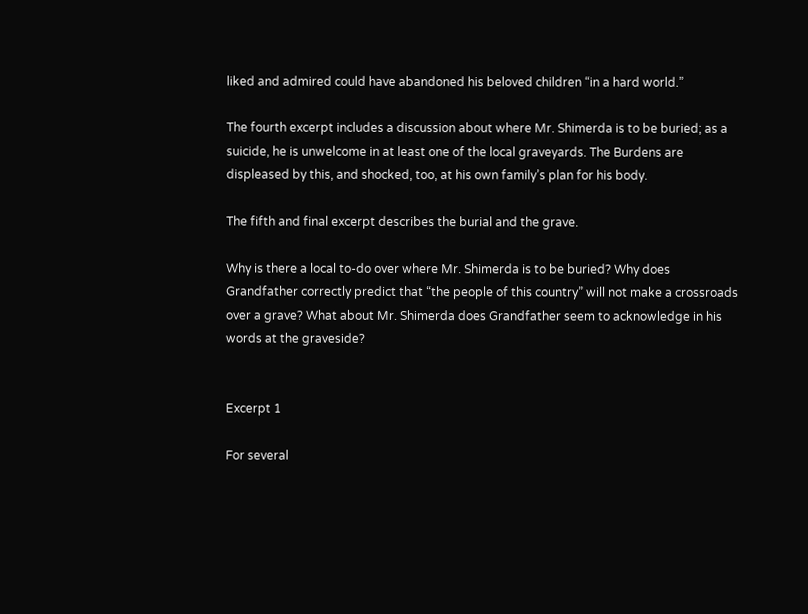liked and admired could have abandoned his beloved children “in a hard world.”

The fourth excerpt includes a discussion about where Mr. Shimerda is to be buried; as a suicide, he is unwelcome in at least one of the local graveyards. The Burdens are displeased by this, and shocked, too, at his own family’s plan for his body.

The fifth and final excerpt describes the burial and the grave.

Why is there a local to-do over where Mr. Shimerda is to be buried? Why does Grandfather correctly predict that “the people of this country” will not make a crossroads over a grave? What about Mr. Shimerda does Grandfather seem to acknowledge in his words at the graveside?


Excerpt 1

For several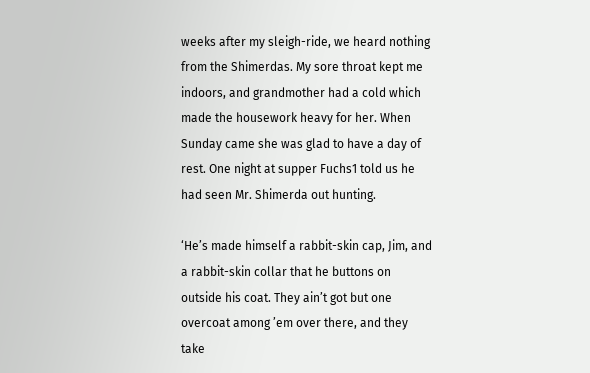weeks after my sleigh-ride, we heard nothing from the Shimerdas. My sore throat kept me indoors, and grandmother had a cold which made the housework heavy for her. When Sunday came she was glad to have a day of rest. One night at supper Fuchs1 told us he had seen Mr. Shimerda out hunting.

‘He’s made himself a rabbit-skin cap, Jim, and a rabbit-skin collar that he buttons on outside his coat. They ain’t got but one overcoat among ’em over there, and they take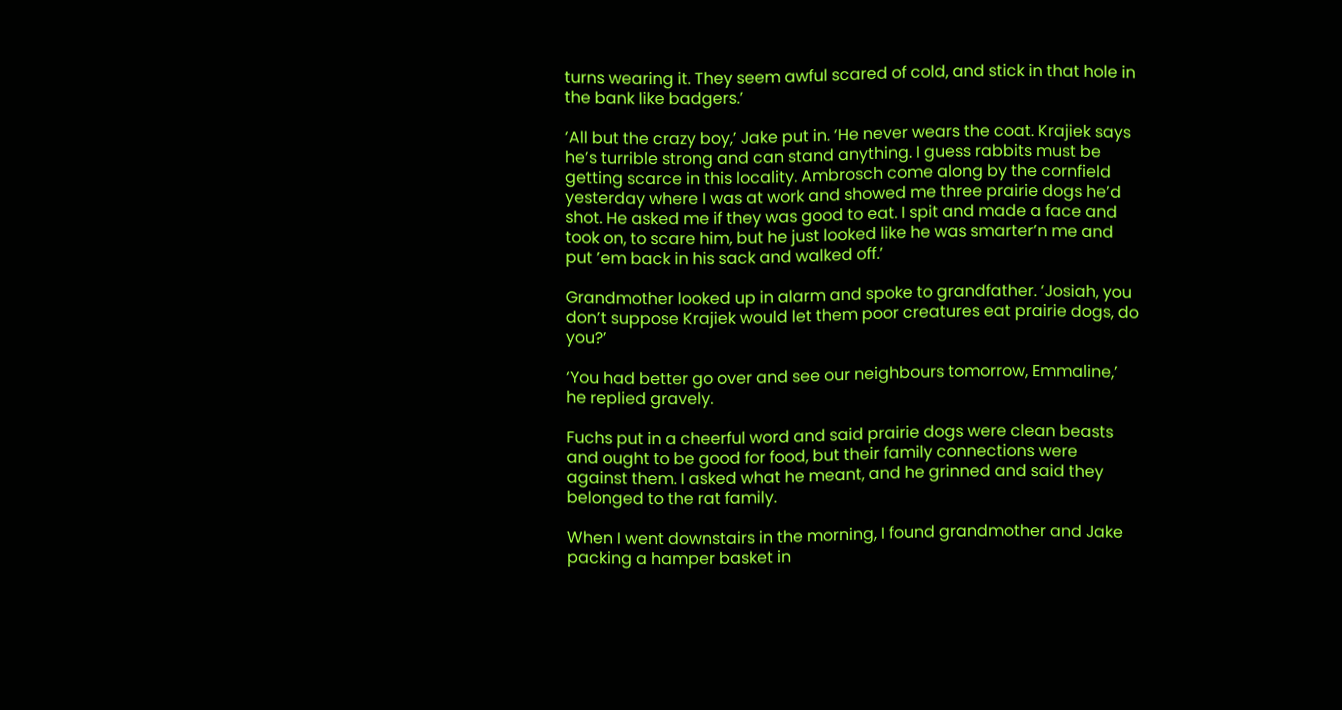turns wearing it. They seem awful scared of cold, and stick in that hole in the bank like badgers.’

‘All but the crazy boy,’ Jake put in. ‘He never wears the coat. Krajiek says he’s turrible strong and can stand anything. I guess rabbits must be getting scarce in this locality. Ambrosch come along by the cornfield yesterday where I was at work and showed me three prairie dogs he’d shot. He asked me if they was good to eat. I spit and made a face and took on, to scare him, but he just looked like he was smarter’n me and put ’em back in his sack and walked off.’

Grandmother looked up in alarm and spoke to grandfather. ‘Josiah, you don’t suppose Krajiek would let them poor creatures eat prairie dogs, do you?’

‘You had better go over and see our neighbours tomorrow, Emmaline,’ he replied gravely.

Fuchs put in a cheerful word and said prairie dogs were clean beasts and ought to be good for food, but their family connections were against them. I asked what he meant, and he grinned and said they belonged to the rat family.

When I went downstairs in the morning, I found grandmother and Jake packing a hamper basket in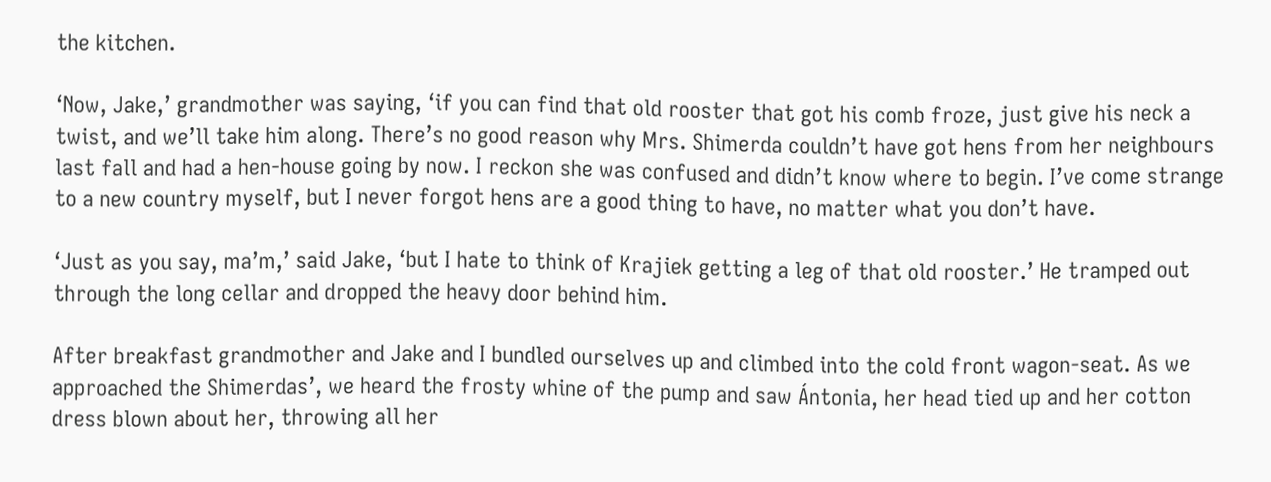the kitchen.

‘Now, Jake,’ grandmother was saying, ‘if you can find that old rooster that got his comb froze, just give his neck a twist, and we’ll take him along. There’s no good reason why Mrs. Shimerda couldn’t have got hens from her neighbours last fall and had a hen-house going by now. I reckon she was confused and didn’t know where to begin. I’ve come strange to a new country myself, but I never forgot hens are a good thing to have, no matter what you don’t have.

‘Just as you say, ma’m,’ said Jake, ‘but I hate to think of Krajiek getting a leg of that old rooster.’ He tramped out through the long cellar and dropped the heavy door behind him.

After breakfast grandmother and Jake and I bundled ourselves up and climbed into the cold front wagon-seat. As we approached the Shimerdas’, we heard the frosty whine of the pump and saw Ántonia, her head tied up and her cotton dress blown about her, throwing all her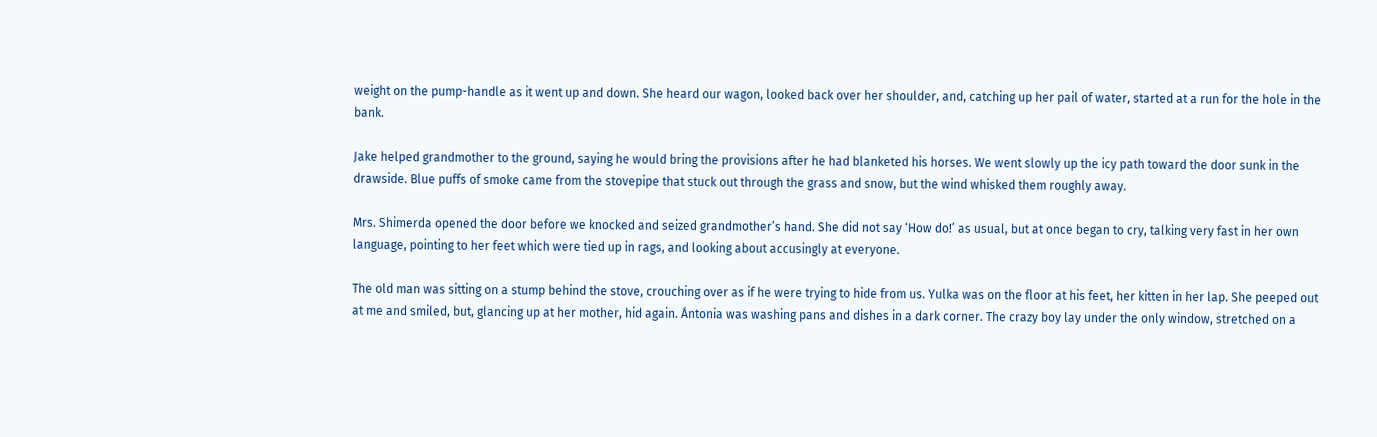weight on the pump-handle as it went up and down. She heard our wagon, looked back over her shoulder, and, catching up her pail of water, started at a run for the hole in the bank.

Jake helped grandmother to the ground, saying he would bring the provisions after he had blanketed his horses. We went slowly up the icy path toward the door sunk in the drawside. Blue puffs of smoke came from the stovepipe that stuck out through the grass and snow, but the wind whisked them roughly away.

Mrs. Shimerda opened the door before we knocked and seized grandmother’s hand. She did not say ‘How do!’ as usual, but at once began to cry, talking very fast in her own language, pointing to her feet which were tied up in rags, and looking about accusingly at everyone.

The old man was sitting on a stump behind the stove, crouching over as if he were trying to hide from us. Yulka was on the floor at his feet, her kitten in her lap. She peeped out at me and smiled, but, glancing up at her mother, hid again. Ántonia was washing pans and dishes in a dark corner. The crazy boy lay under the only window, stretched on a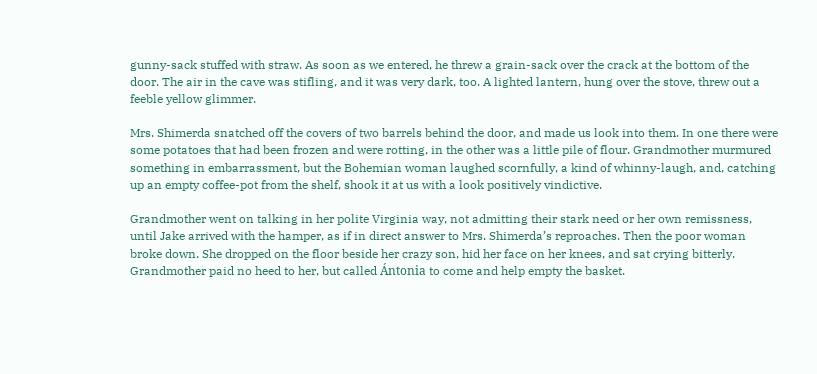gunny-sack stuffed with straw. As soon as we entered, he threw a grain-sack over the crack at the bottom of the door. The air in the cave was stifling, and it was very dark, too. A lighted lantern, hung over the stove, threw out a feeble yellow glimmer.

Mrs. Shimerda snatched off the covers of two barrels behind the door, and made us look into them. In one there were some potatoes that had been frozen and were rotting, in the other was a little pile of flour. Grandmother murmured something in embarrassment, but the Bohemian woman laughed scornfully, a kind of whinny-laugh, and, catching up an empty coffee-pot from the shelf, shook it at us with a look positively vindictive.

Grandmother went on talking in her polite Virginia way, not admitting their stark need or her own remissness, until Jake arrived with the hamper, as if in direct answer to Mrs. Shimerda’s reproaches. Then the poor woman broke down. She dropped on the floor beside her crazy son, hid her face on her knees, and sat crying bitterly. Grandmother paid no heed to her, but called Ántonia to come and help empty the basket.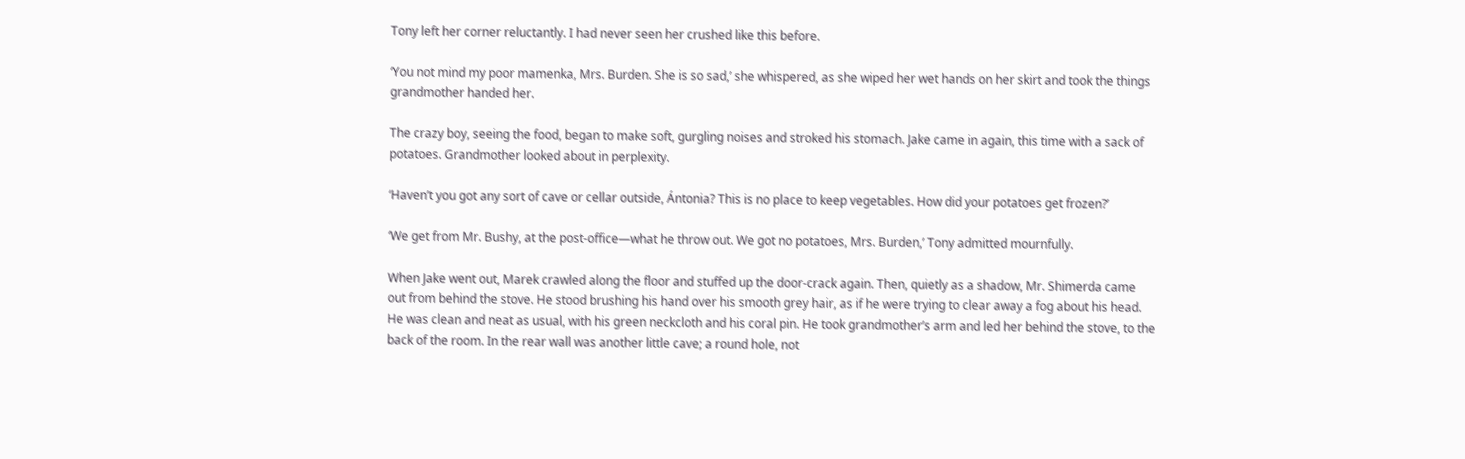Tony left her corner reluctantly. I had never seen her crushed like this before.

‘You not mind my poor mamenka, Mrs. Burden. She is so sad,’ she whispered, as she wiped her wet hands on her skirt and took the things grandmother handed her.

The crazy boy, seeing the food, began to make soft, gurgling noises and stroked his stomach. Jake came in again, this time with a sack of potatoes. Grandmother looked about in perplexity.

‘Haven’t you got any sort of cave or cellar outside, Ántonia? This is no place to keep vegetables. How did your potatoes get frozen?’

‘We get from Mr. Bushy, at the post-office—what he throw out. We got no potatoes, Mrs. Burden,’ Tony admitted mournfully.

When Jake went out, Marek crawled along the floor and stuffed up the door-crack again. Then, quietly as a shadow, Mr. Shimerda came out from behind the stove. He stood brushing his hand over his smooth grey hair, as if he were trying to clear away a fog about his head. He was clean and neat as usual, with his green neckcloth and his coral pin. He took grandmother’s arm and led her behind the stove, to the back of the room. In the rear wall was another little cave; a round hole, not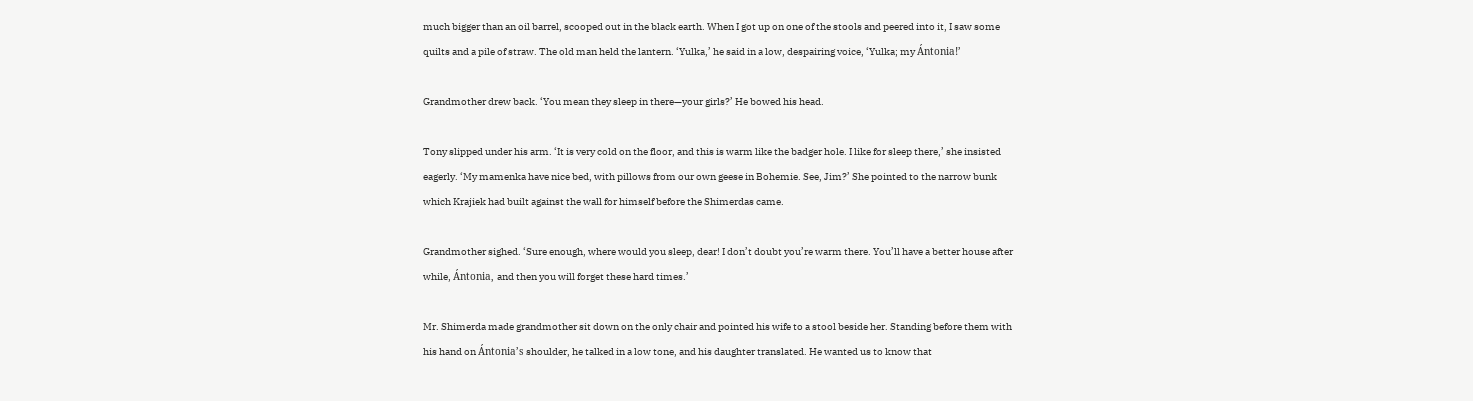much bigger than an oil barrel, scooped out in the black earth. When I got up on one of the stools and peered into it, I saw some quilts and a pile of straw. The old man held the lantern. ‘Yulka,’ he said in a low, despairing voice, ‘Yulka; my Ántonia!’

Grandmother drew back. ‘You mean they sleep in there—your girls?’ He bowed his head.

Tony slipped under his arm. ‘It is very cold on the floor, and this is warm like the badger hole. I like for sleep there,’ she insisted eagerly. ‘My mamenka have nice bed, with pillows from our own geese in Bohemie. See, Jim?’ She pointed to the narrow bunk which Krajiek had built against the wall for himself before the Shimerdas came.

Grandmother sighed. ‘Sure enough, where would you sleep, dear! I don’t doubt you’re warm there. You’ll have a better house after while, Ántonia, and then you will forget these hard times.’

Mr. Shimerda made grandmother sit down on the only chair and pointed his wife to a stool beside her. Standing before them with his hand on Ántonia’s shoulder, he talked in a low tone, and his daughter translated. He wanted us to know that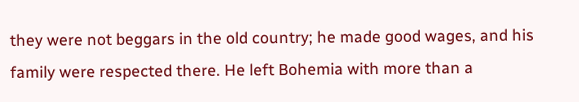they were not beggars in the old country; he made good wages, and his family were respected there. He left Bohemia with more than a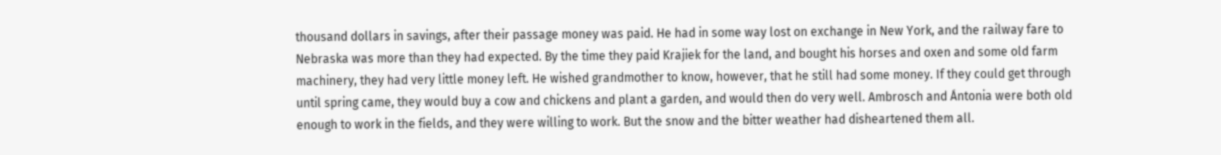thousand dollars in savings, after their passage money was paid. He had in some way lost on exchange in New York, and the railway fare to Nebraska was more than they had expected. By the time they paid Krajiek for the land, and bought his horses and oxen and some old farm machinery, they had very little money left. He wished grandmother to know, however, that he still had some money. If they could get through until spring came, they would buy a cow and chickens and plant a garden, and would then do very well. Ambrosch and Ántonia were both old enough to work in the fields, and they were willing to work. But the snow and the bitter weather had disheartened them all.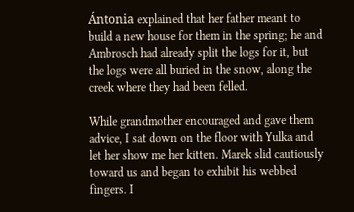Ántonia explained that her father meant to build a new house for them in the spring; he and Ambrosch had already split the logs for it, but the logs were all buried in the snow, along the creek where they had been felled.

While grandmother encouraged and gave them advice, I sat down on the floor with Yulka and let her show me her kitten. Marek slid cautiously toward us and began to exhibit his webbed fingers. I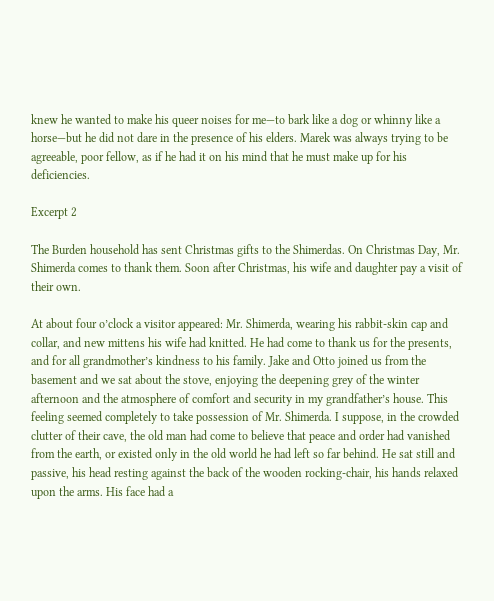knew he wanted to make his queer noises for me—to bark like a dog or whinny like a horse—but he did not dare in the presence of his elders. Marek was always trying to be agreeable, poor fellow, as if he had it on his mind that he must make up for his deficiencies.

Excerpt 2

The Burden household has sent Christmas gifts to the Shimerdas. On Christmas Day, Mr. Shimerda comes to thank them. Soon after Christmas, his wife and daughter pay a visit of their own.

At about four o’clock a visitor appeared: Mr. Shimerda, wearing his rabbit-skin cap and collar, and new mittens his wife had knitted. He had come to thank us for the presents, and for all grandmother’s kindness to his family. Jake and Otto joined us from the basement and we sat about the stove, enjoying the deepening grey of the winter afternoon and the atmosphere of comfort and security in my grandfather’s house. This feeling seemed completely to take possession of Mr. Shimerda. I suppose, in the crowded clutter of their cave, the old man had come to believe that peace and order had vanished from the earth, or existed only in the old world he had left so far behind. He sat still and passive, his head resting against the back of the wooden rocking-chair, his hands relaxed upon the arms. His face had a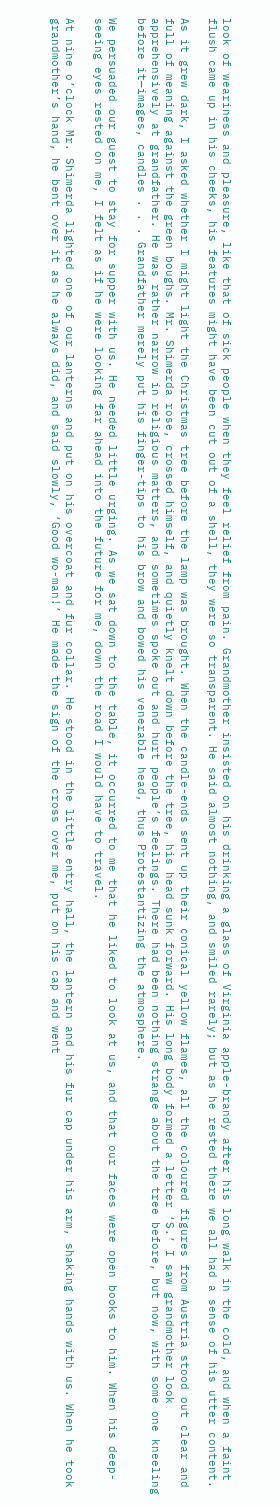look of weariness and pleasure, like that of sick people when they feel relief from pain. Grandmother insisted on his drinking a glass of Virginia apple-brandy after his long walk in the cold, and when a faint flush came up in his cheeks, his features might have been cut out of a shell, they were so transparent. He said almost nothing, and smiled rarely; but as he rested there we all had a sense of his utter content.

As it grew dark, I asked whether I might light the Christmas tree before the lamp was brought. When the candle-ends sent up their conical yellow flames, all the coloured figures from Austria stood out clear and full of meaning against the green boughs. Mr. Shimerda rose, crossed himself, and quietly knelt down before the tree, his head sunk forward. His long body formed a letter ‘S.’ I saw grandmother look apprehensively at grandfather. He was rather narrow in religious matters, and sometimes spoke out and hurt people’s feelings. There had been nothing strange about the tree before, but now, with some one kneeling before it—images, candles . . . Grandfather merely put his finger-tips to his brow and bowed his venerable head, thus Protestantizing the atmosphere.

We persuaded our guest to stay for supper with us. He needed little urging. As we sat down to the table, it occurred to me that he liked to look at us, and that our faces were open books to him. When his deep-seeing eyes rested on me, I felt as if he were looking far ahead into the future for me, down the road I would have to travel.

At nine o’clock Mr. Shimerda lighted one of our lanterns and put on his overcoat and fur collar. He stood in the little entry hall, the lantern and his fur cap under his arm, shaking hands with us. When he took grandmother’s hand, he bent over it as he always did, and said slowly, ‘Good wo-man!’ He made the sign of the cross over me, put on his cap and went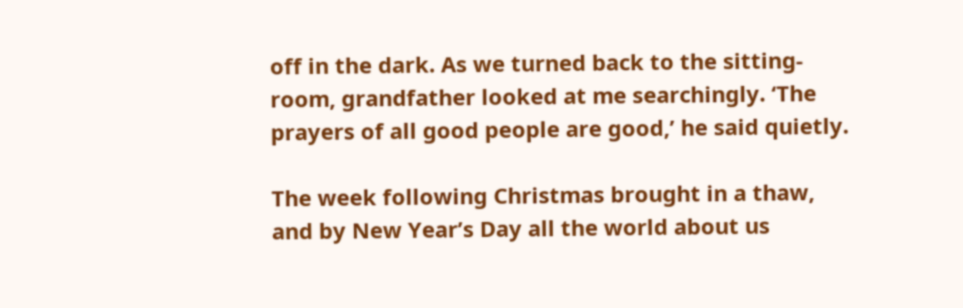off in the dark. As we turned back to the sitting-room, grandfather looked at me searchingly. ‘The prayers of all good people are good,’ he said quietly.

The week following Christmas brought in a thaw, and by New Year’s Day all the world about us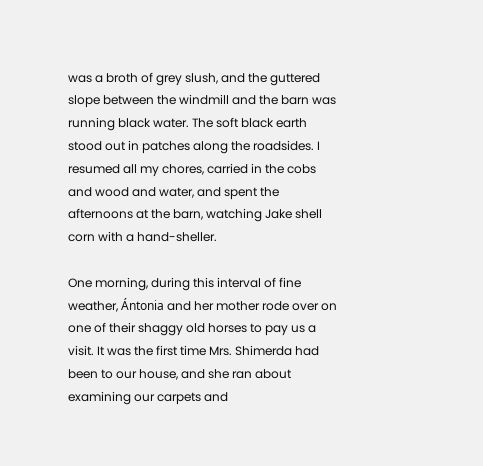was a broth of grey slush, and the guttered slope between the windmill and the barn was running black water. The soft black earth stood out in patches along the roadsides. I resumed all my chores, carried in the cobs and wood and water, and spent the afternoons at the barn, watching Jake shell corn with a hand-sheller.

One morning, during this interval of fine weather, Ántonia and her mother rode over on one of their shaggy old horses to pay us a visit. It was the first time Mrs. Shimerda had been to our house, and she ran about examining our carpets and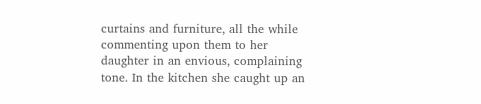curtains and furniture, all the while commenting upon them to her daughter in an envious, complaining tone. In the kitchen she caught up an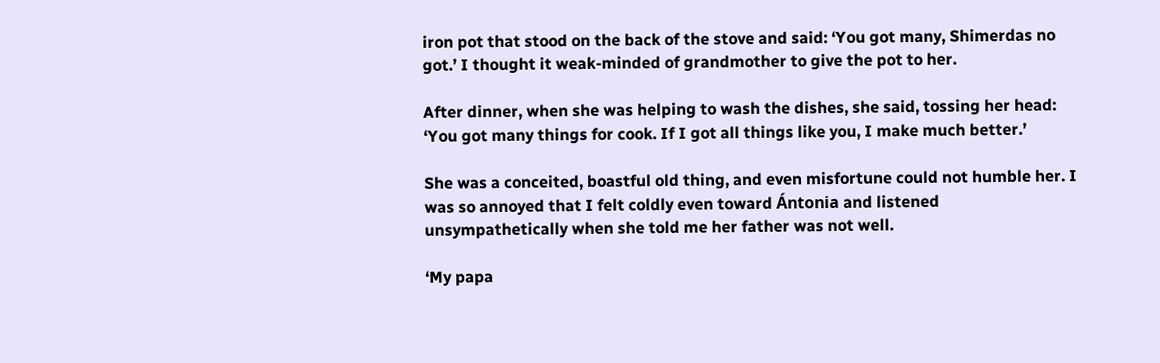iron pot that stood on the back of the stove and said: ‘You got many, Shimerdas no got.’ I thought it weak-minded of grandmother to give the pot to her.

After dinner, when she was helping to wash the dishes, she said, tossing her head: ‘You got many things for cook. If I got all things like you, I make much better.’

She was a conceited, boastful old thing, and even misfortune could not humble her. I was so annoyed that I felt coldly even toward Ántonia and listened unsympathetically when she told me her father was not well.

‘My papa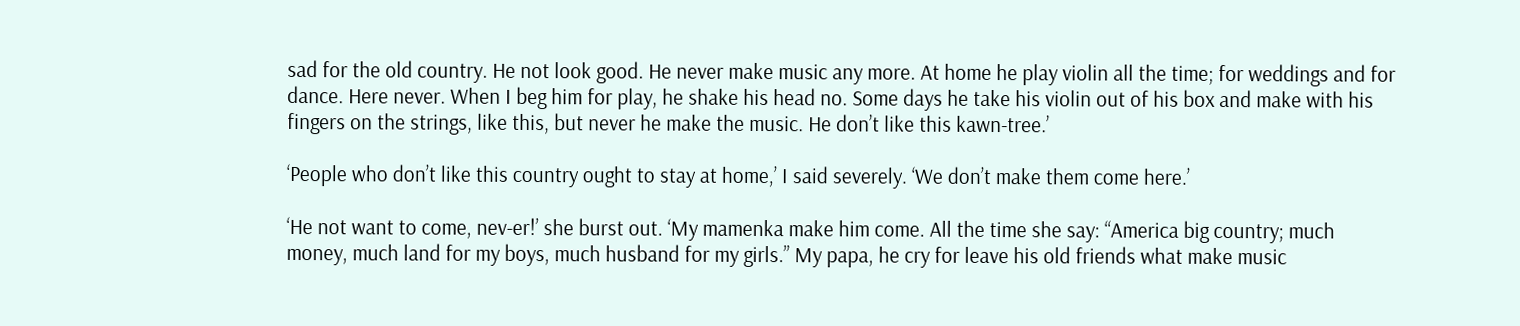sad for the old country. He not look good. He never make music any more. At home he play violin all the time; for weddings and for dance. Here never. When I beg him for play, he shake his head no. Some days he take his violin out of his box and make with his fingers on the strings, like this, but never he make the music. He don’t like this kawn-tree.’

‘People who don’t like this country ought to stay at home,’ I said severely. ‘We don’t make them come here.’

‘He not want to come, nev-er!’ she burst out. ‘My mamenka make him come. All the time she say: “America big country; much money, much land for my boys, much husband for my girls.” My papa, he cry for leave his old friends what make music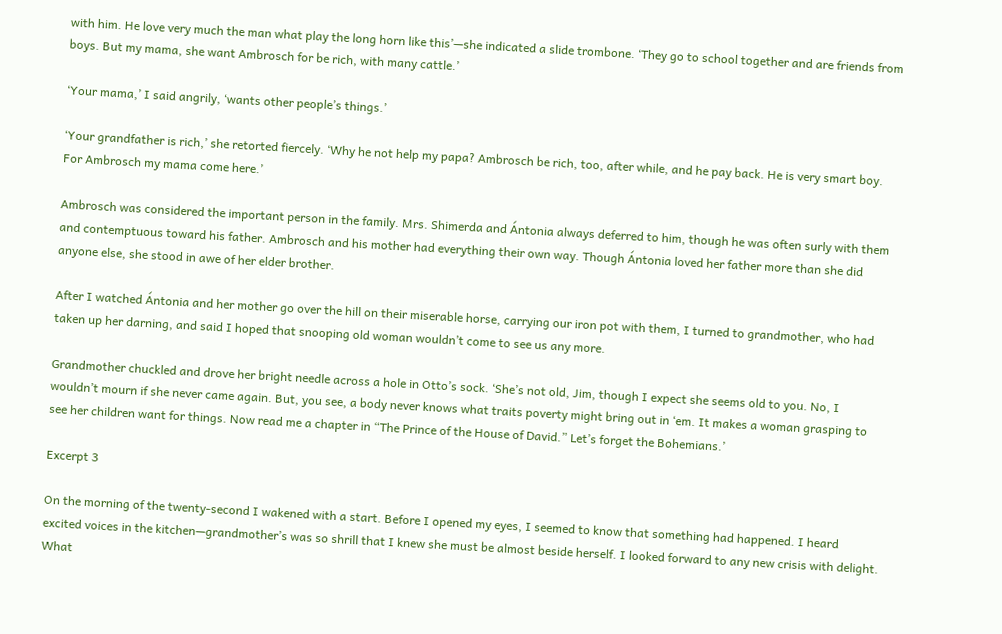with him. He love very much the man what play the long horn like this’—she indicated a slide trombone. ‘They go to school together and are friends from boys. But my mama, she want Ambrosch for be rich, with many cattle.’

‘Your mama,’ I said angrily, ‘wants other people’s things.’

‘Your grandfather is rich,’ she retorted fiercely. ‘Why he not help my papa? Ambrosch be rich, too, after while, and he pay back. He is very smart boy. For Ambrosch my mama come here.’

Ambrosch was considered the important person in the family. Mrs. Shimerda and Ántonia always deferred to him, though he was often surly with them and contemptuous toward his father. Ambrosch and his mother had everything their own way. Though Ántonia loved her father more than she did anyone else, she stood in awe of her elder brother.

After I watched Ántonia and her mother go over the hill on their miserable horse, carrying our iron pot with them, I turned to grandmother, who had taken up her darning, and said I hoped that snooping old woman wouldn’t come to see us any more.

Grandmother chuckled and drove her bright needle across a hole in Otto’s sock. ‘She’s not old, Jim, though I expect she seems old to you. No, I wouldn’t mourn if she never came again. But, you see, a body never knows what traits poverty might bring out in ‘em. It makes a woman grasping to see her children want for things. Now read me a chapter in “The Prince of the House of David.” Let’s forget the Bohemians.’

Excerpt 3

On the morning of the twenty-second I wakened with a start. Before I opened my eyes, I seemed to know that something had happened. I heard excited voices in the kitchen—grandmother’s was so shrill that I knew she must be almost beside herself. I looked forward to any new crisis with delight. What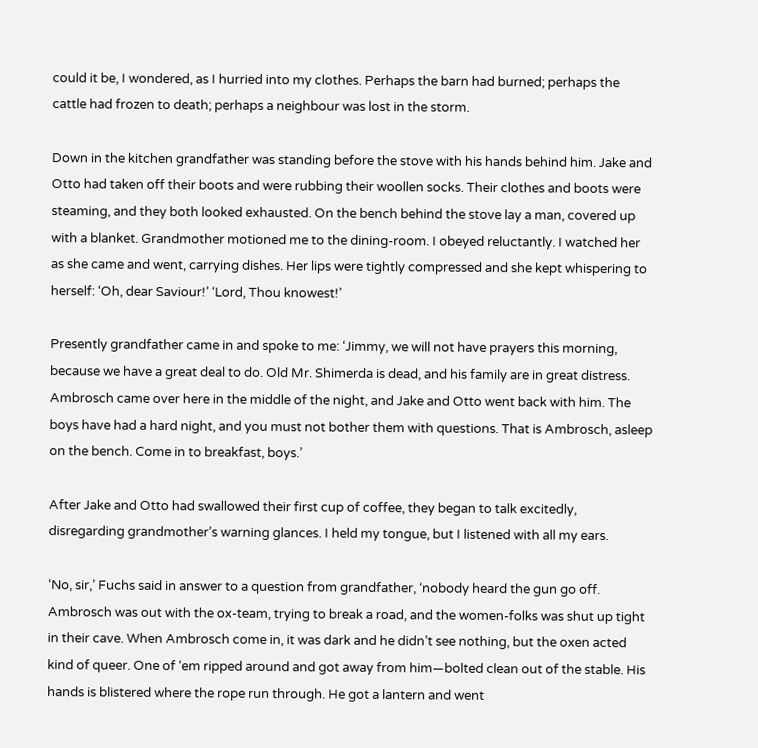could it be, I wondered, as I hurried into my clothes. Perhaps the barn had burned; perhaps the cattle had frozen to death; perhaps a neighbour was lost in the storm.

Down in the kitchen grandfather was standing before the stove with his hands behind him. Jake and Otto had taken off their boots and were rubbing their woollen socks. Their clothes and boots were steaming, and they both looked exhausted. On the bench behind the stove lay a man, covered up with a blanket. Grandmother motioned me to the dining-room. I obeyed reluctantly. I watched her as she came and went, carrying dishes. Her lips were tightly compressed and she kept whispering to herself: ‘Oh, dear Saviour!’ ‘Lord, Thou knowest!’

Presently grandfather came in and spoke to me: ‘Jimmy, we will not have prayers this morning, because we have a great deal to do. Old Mr. Shimerda is dead, and his family are in great distress. Ambrosch came over here in the middle of the night, and Jake and Otto went back with him. The boys have had a hard night, and you must not bother them with questions. That is Ambrosch, asleep on the bench. Come in to breakfast, boys.’

After Jake and Otto had swallowed their first cup of coffee, they began to talk excitedly, disregarding grandmother’s warning glances. I held my tongue, but I listened with all my ears.

‘No, sir,’ Fuchs said in answer to a question from grandfather, ‘nobody heard the gun go off. Ambrosch was out with the ox-team, trying to break a road, and the women-folks was shut up tight in their cave. When Ambrosch come in, it was dark and he didn’t see nothing, but the oxen acted kind of queer. One of ‘em ripped around and got away from him—bolted clean out of the stable. His hands is blistered where the rope run through. He got a lantern and went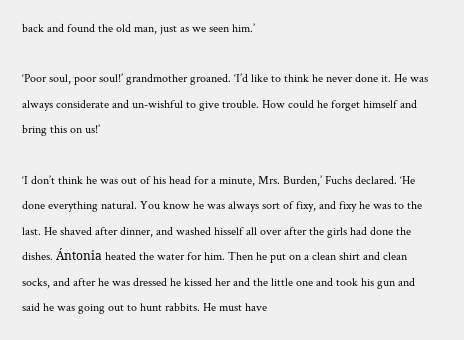back and found the old man, just as we seen him.’

‘Poor soul, poor soul!’ grandmother groaned. ‘I’d like to think he never done it. He was always considerate and un-wishful to give trouble. How could he forget himself and bring this on us!’

‘I don’t think he was out of his head for a minute, Mrs. Burden,’ Fuchs declared. ‘He done everything natural. You know he was always sort of fixy, and fixy he was to the last. He shaved after dinner, and washed hisself all over after the girls had done the dishes. Ántonia heated the water for him. Then he put on a clean shirt and clean socks, and after he was dressed he kissed her and the little one and took his gun and said he was going out to hunt rabbits. He must have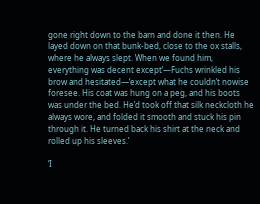gone right down to the barn and done it then. He layed down on that bunk-bed, close to the ox stalls, where he always slept. When we found him, everything was decent except’—Fuchs wrinkled his brow and hesitated—‘except what he couldn’t nowise foresee. His coat was hung on a peg, and his boots was under the bed. He’d took off that silk neckcloth he always wore, and folded it smooth and stuck his pin through it. He turned back his shirt at the neck and rolled up his sleeves.’

‘I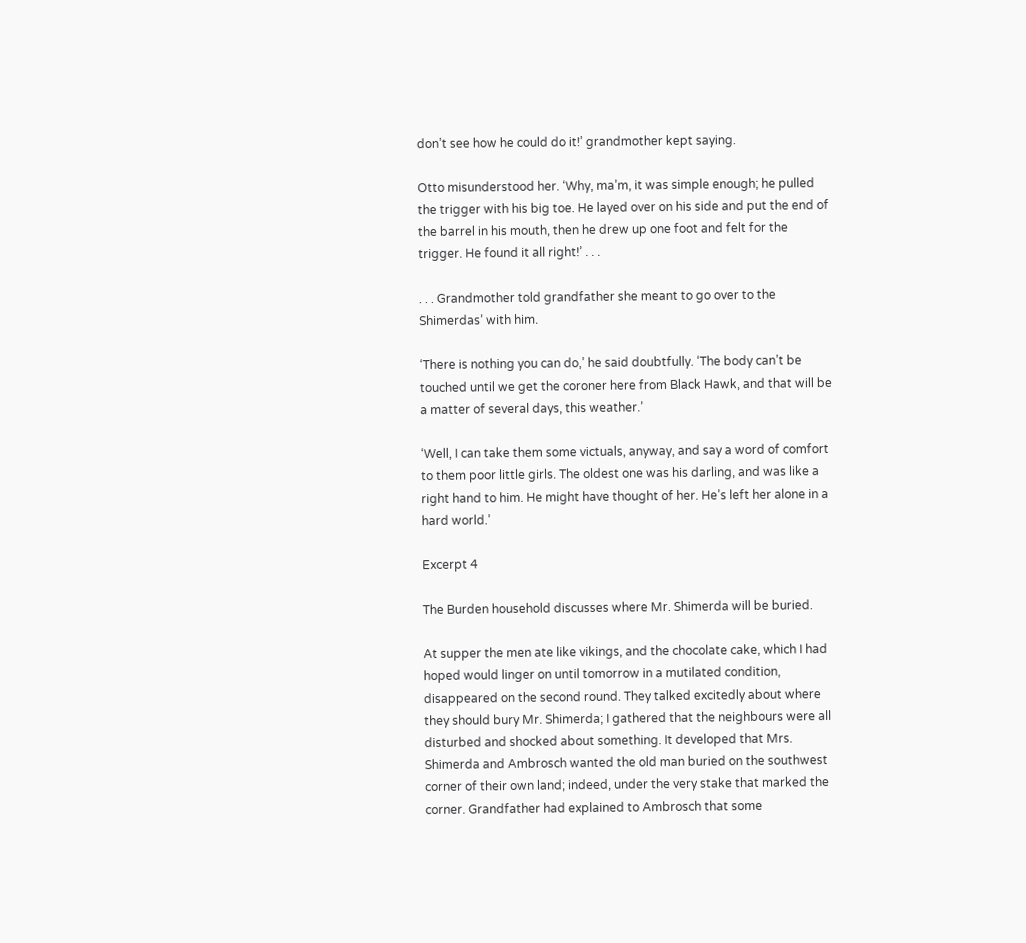don’t see how he could do it!’ grandmother kept saying.

Otto misunderstood her. ‘Why, ma’m, it was simple enough; he pulled the trigger with his big toe. He layed over on his side and put the end of the barrel in his mouth, then he drew up one foot and felt for the trigger. He found it all right!’ . . .

. . . Grandmother told grandfather she meant to go over to the Shimerdas’ with him.

‘There is nothing you can do,’ he said doubtfully. ‘The body can’t be touched until we get the coroner here from Black Hawk, and that will be a matter of several days, this weather.’

‘Well, I can take them some victuals, anyway, and say a word of comfort to them poor little girls. The oldest one was his darling, and was like a right hand to him. He might have thought of her. He’s left her alone in a hard world.’

Excerpt 4

The Burden household discusses where Mr. Shimerda will be buried.

At supper the men ate like vikings, and the chocolate cake, which I had hoped would linger on until tomorrow in a mutilated condition, disappeared on the second round. They talked excitedly about where they should bury Mr. Shimerda; I gathered that the neighbours were all disturbed and shocked about something. It developed that Mrs. Shimerda and Ambrosch wanted the old man buried on the southwest corner of their own land; indeed, under the very stake that marked the corner. Grandfather had explained to Ambrosch that some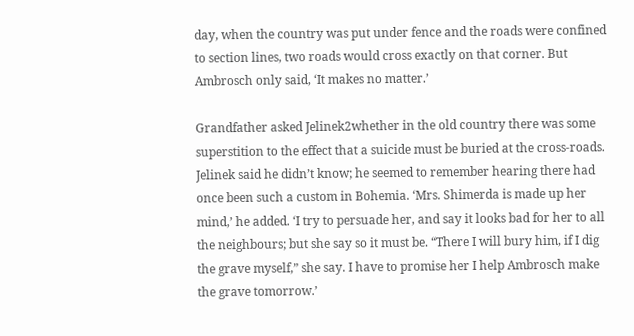day, when the country was put under fence and the roads were confined to section lines, two roads would cross exactly on that corner. But Ambrosch only said, ‘It makes no matter.’

Grandfather asked Jelinek2whether in the old country there was some superstition to the effect that a suicide must be buried at the cross-roads. Jelinek said he didn’t know; he seemed to remember hearing there had once been such a custom in Bohemia. ‘Mrs. Shimerda is made up her mind,’ he added. ‘I try to persuade her, and say it looks bad for her to all the neighbours; but she say so it must be. “There I will bury him, if I dig the grave myself,” she say. I have to promise her I help Ambrosch make the grave tomorrow.’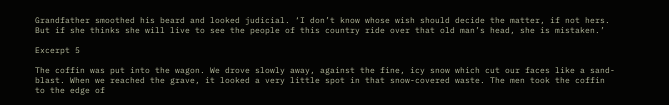Grandfather smoothed his beard and looked judicial. ‘I don’t know whose wish should decide the matter, if not hers. But if she thinks she will live to see the people of this country ride over that old man’s head, she is mistaken.’

Excerpt 5

The coffin was put into the wagon. We drove slowly away, against the fine, icy snow which cut our faces like a sand-blast. When we reached the grave, it looked a very little spot in that snow-covered waste. The men took the coffin to the edge of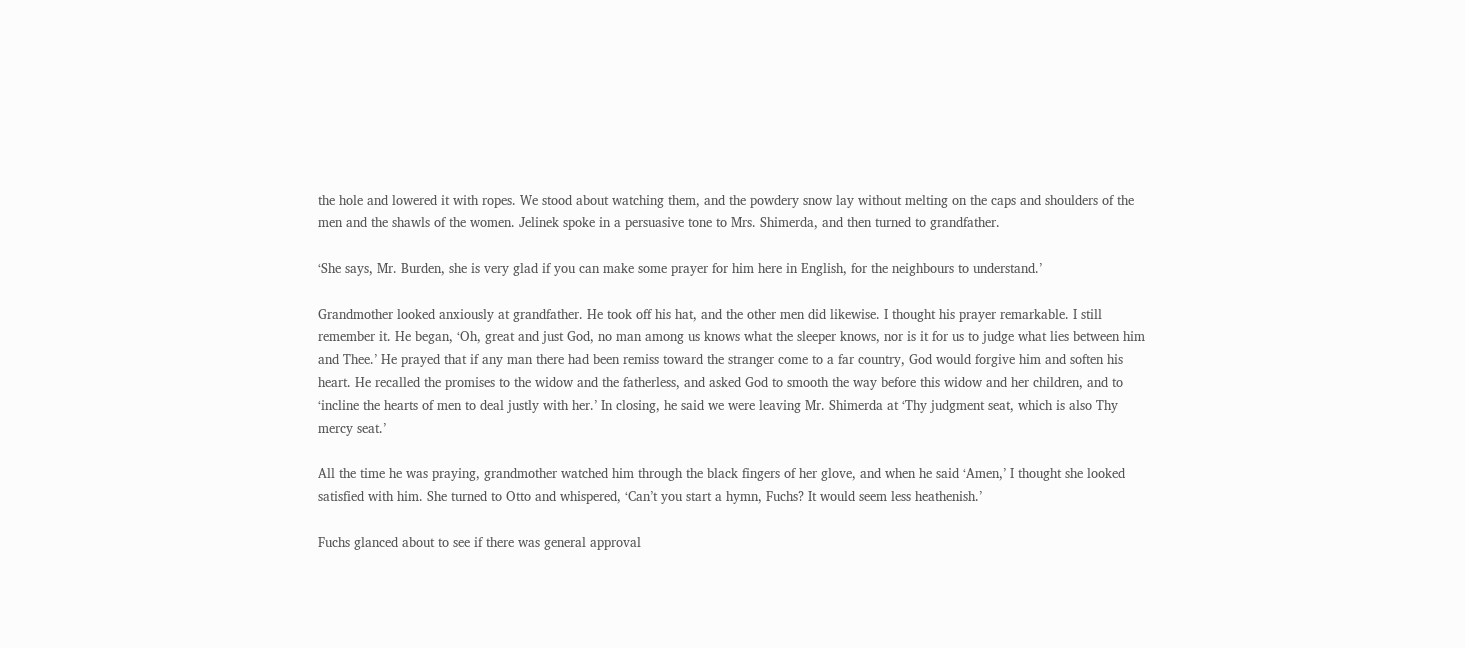the hole and lowered it with ropes. We stood about watching them, and the powdery snow lay without melting on the caps and shoulders of the men and the shawls of the women. Jelinek spoke in a persuasive tone to Mrs. Shimerda, and then turned to grandfather.

‘She says, Mr. Burden, she is very glad if you can make some prayer for him here in English, for the neighbours to understand.’

Grandmother looked anxiously at grandfather. He took off his hat, and the other men did likewise. I thought his prayer remarkable. I still remember it. He began, ‘Oh, great and just God, no man among us knows what the sleeper knows, nor is it for us to judge what lies between him and Thee.’ He prayed that if any man there had been remiss toward the stranger come to a far country, God would forgive him and soften his heart. He recalled the promises to the widow and the fatherless, and asked God to smooth the way before this widow and her children, and to ‘incline the hearts of men to deal justly with her.’ In closing, he said we were leaving Mr. Shimerda at ‘Thy judgment seat, which is also Thy mercy seat.’

All the time he was praying, grandmother watched him through the black fingers of her glove, and when he said ‘Amen,’ I thought she looked satisfied with him. She turned to Otto and whispered, ‘Can’t you start a hymn, Fuchs? It would seem less heathenish.’

Fuchs glanced about to see if there was general approval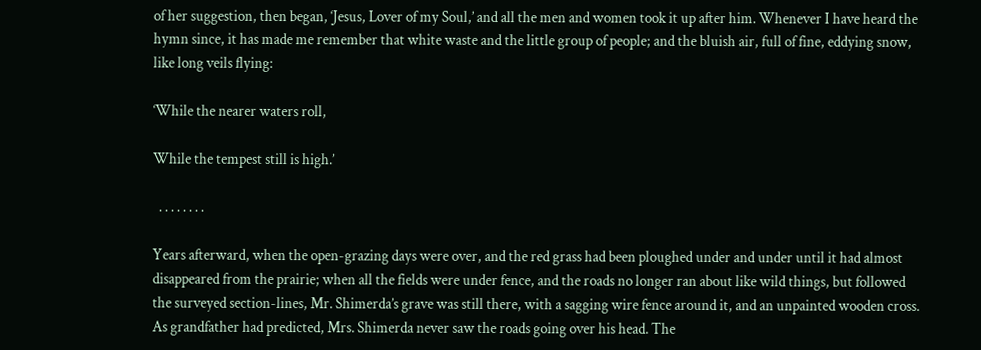of her suggestion, then began, ‘Jesus, Lover of my Soul,’ and all the men and women took it up after him. Whenever I have heard the hymn since, it has made me remember that white waste and the little group of people; and the bluish air, full of fine, eddying snow, like long veils flying:

‘While the nearer waters roll,

While the tempest still is high.’

  . . . . . . . .

Years afterward, when the open-grazing days were over, and the red grass had been ploughed under and under until it had almost disappeared from the prairie; when all the fields were under fence, and the roads no longer ran about like wild things, but followed the surveyed section-lines, Mr. Shimerda’s grave was still there, with a sagging wire fence around it, and an unpainted wooden cross. As grandfather had predicted, Mrs. Shimerda never saw the roads going over his head. The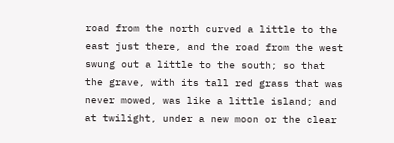road from the north curved a little to the east just there, and the road from the west swung out a little to the south; so that the grave, with its tall red grass that was never mowed, was like a little island; and at twilight, under a new moon or the clear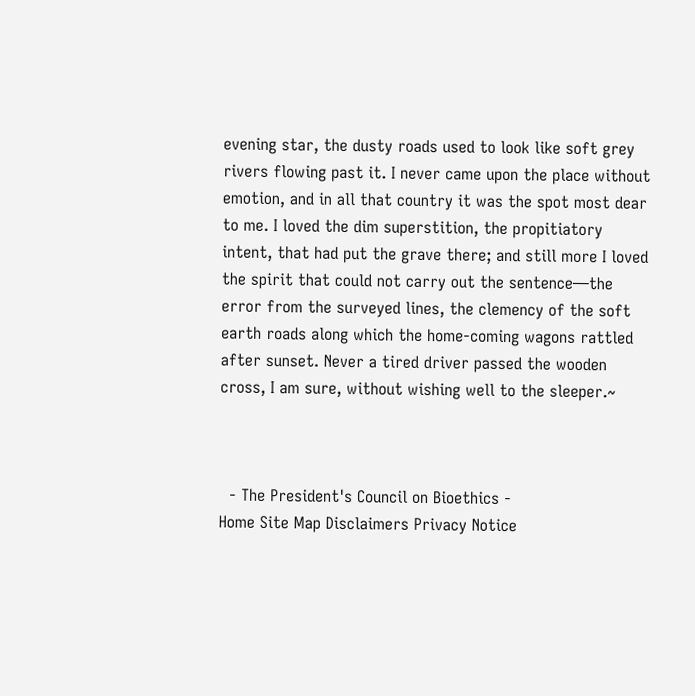evening star, the dusty roads used to look like soft grey rivers flowing past it. I never came upon the place without emotion, and in all that country it was the spot most dear to me. I loved the dim superstition, the propitiatory intent, that had put the grave there; and still more I loved the spirit that could not carry out the sentence—the error from the surveyed lines, the clemency of the soft earth roads along which the home-coming wagons rattled after sunset. Never a tired driver passed the wooden cross, I am sure, without wishing well to the sleeper.~



  - The President's Council on Bioethics -
Home Site Map Disclaimers Privacy Notice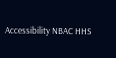Accessibility NBAC HHS